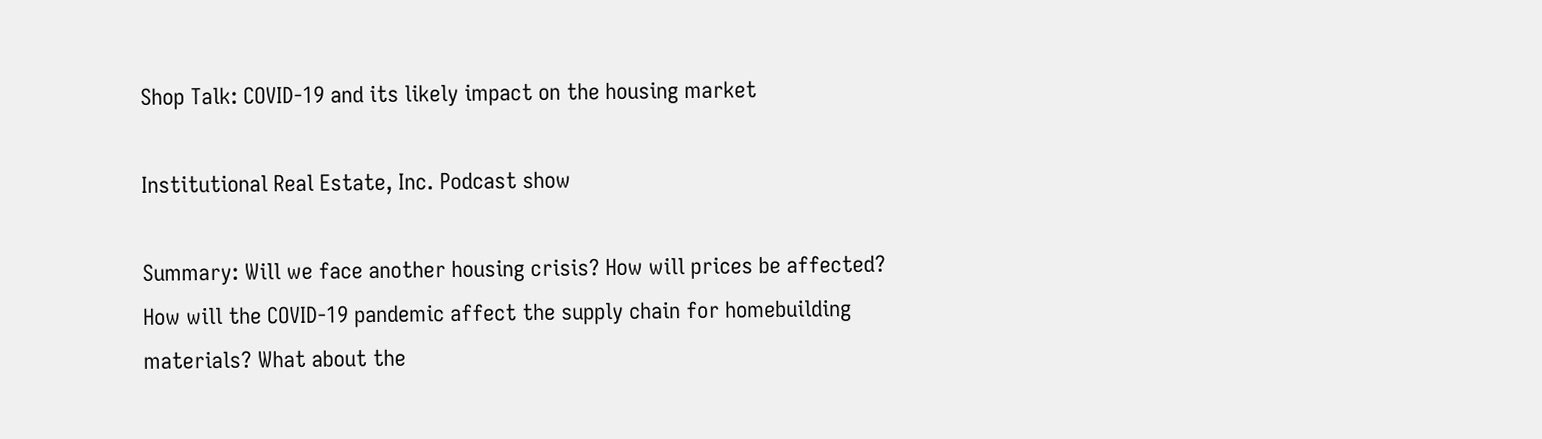Shop Talk: COVID-19 and its likely impact on the housing market

Institutional Real Estate, Inc. Podcast show

Summary: Will we face another housing crisis? How will prices be affected? How will the COVID-19 pandemic affect the supply chain for homebuilding materials? What about the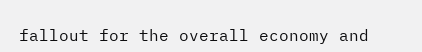fallout for the overall economy and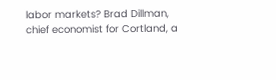labor markets? Brad Dillman, chief economist for Cortland, a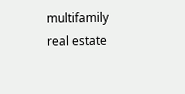multifamily real estate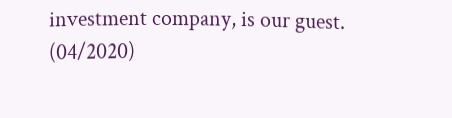investment company, is our guest. (04/2020)